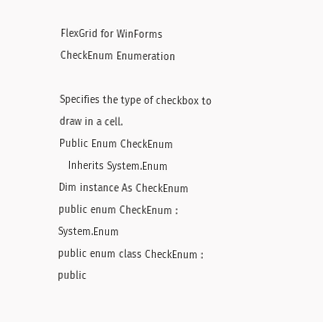FlexGrid for WinForms
CheckEnum Enumeration

Specifies the type of checkbox to draw in a cell.
Public Enum CheckEnum
   Inherits System.Enum
Dim instance As CheckEnum
public enum CheckEnum : System.Enum
public enum class CheckEnum : public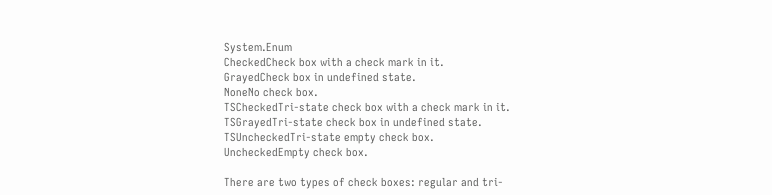System.Enum
CheckedCheck box with a check mark in it.
GrayedCheck box in undefined state.
NoneNo check box.
TSCheckedTri-state check box with a check mark in it.
TSGrayedTri-state check box in undefined state.
TSUncheckedTri-state empty check box.
UncheckedEmpty check box.

There are two types of check boxes: regular and tri-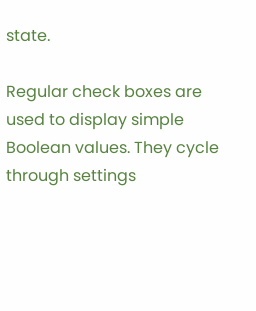state.

Regular check boxes are used to display simple Boolean values. They cycle through settings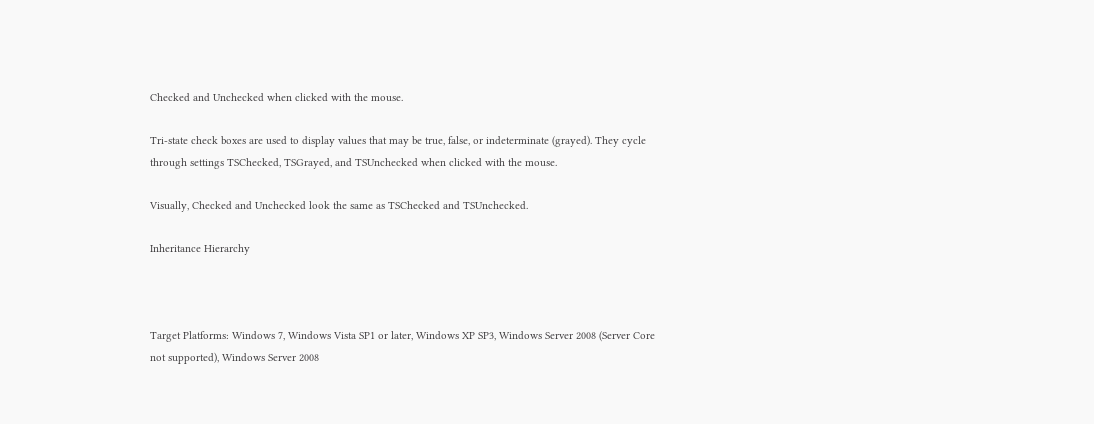Checked and Unchecked when clicked with the mouse.

Tri-state check boxes are used to display values that may be true, false, or indeterminate (grayed). They cycle through settings TSChecked, TSGrayed, and TSUnchecked when clicked with the mouse.

Visually, Checked and Unchecked look the same as TSChecked and TSUnchecked.

Inheritance Hierarchy



Target Platforms: Windows 7, Windows Vista SP1 or later, Windows XP SP3, Windows Server 2008 (Server Core not supported), Windows Server 2008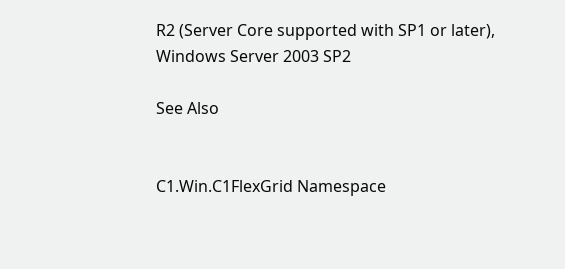R2 (Server Core supported with SP1 or later), Windows Server 2003 SP2

See Also


C1.Win.C1FlexGrid Namespace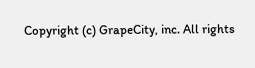Copyright (c) GrapeCity, inc. All rights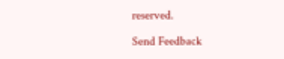reserved.

Send Feedback